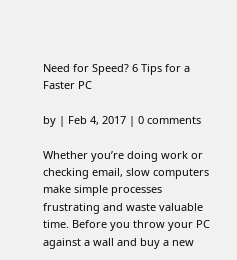Need for Speed? 6 Tips for a Faster PC

by | Feb 4, 2017 | 0 comments

Whether you’re doing work or checking email, slow computers make simple processes frustrating and waste valuable time. Before you throw your PC against a wall and buy a new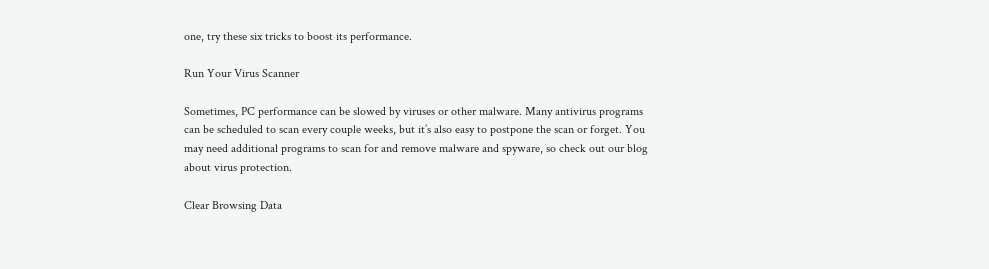one, try these six tricks to boost its performance.

Run Your Virus Scanner

Sometimes, PC performance can be slowed by viruses or other malware. Many antivirus programs can be scheduled to scan every couple weeks, but it’s also easy to postpone the scan or forget. You may need additional programs to scan for and remove malware and spyware, so check out our blog about virus protection.

Clear Browsing Data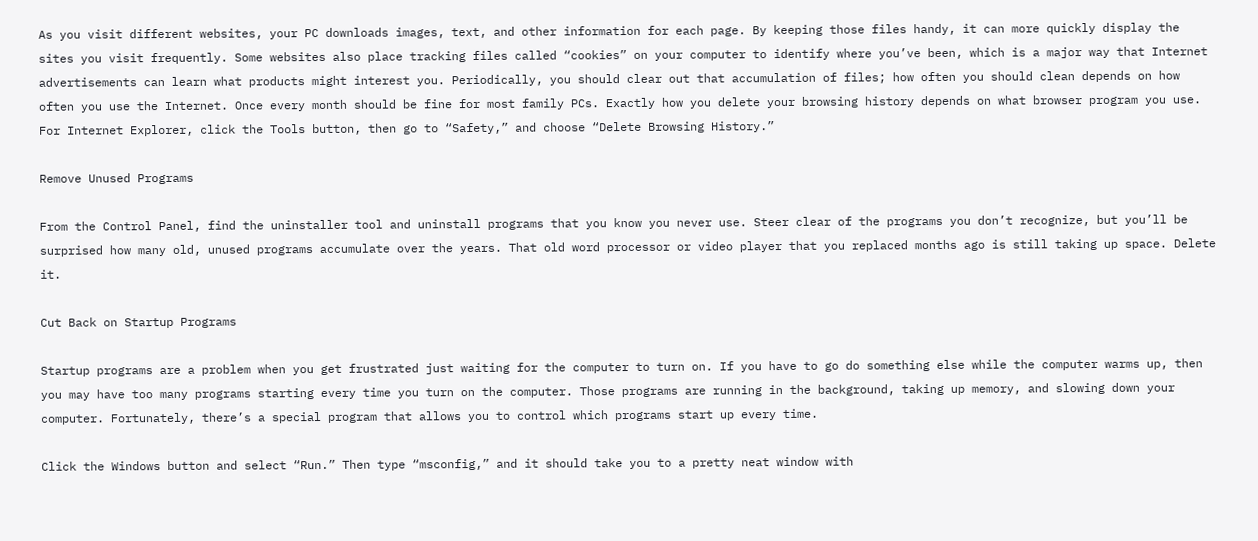As you visit different websites, your PC downloads images, text, and other information for each page. By keeping those files handy, it can more quickly display the sites you visit frequently. Some websites also place tracking files called “cookies” on your computer to identify where you’ve been, which is a major way that Internet advertisements can learn what products might interest you. Periodically, you should clear out that accumulation of files; how often you should clean depends on how often you use the Internet. Once every month should be fine for most family PCs. Exactly how you delete your browsing history depends on what browser program you use. For Internet Explorer, click the Tools button, then go to “Safety,” and choose “Delete Browsing History.”

Remove Unused Programs

From the Control Panel, find the uninstaller tool and uninstall programs that you know you never use. Steer clear of the programs you don’t recognize, but you’ll be surprised how many old, unused programs accumulate over the years. That old word processor or video player that you replaced months ago is still taking up space. Delete it.

Cut Back on Startup Programs

Startup programs are a problem when you get frustrated just waiting for the computer to turn on. If you have to go do something else while the computer warms up, then you may have too many programs starting every time you turn on the computer. Those programs are running in the background, taking up memory, and slowing down your computer. Fortunately, there’s a special program that allows you to control which programs start up every time.

Click the Windows button and select “Run.” Then type “msconfig,” and it should take you to a pretty neat window with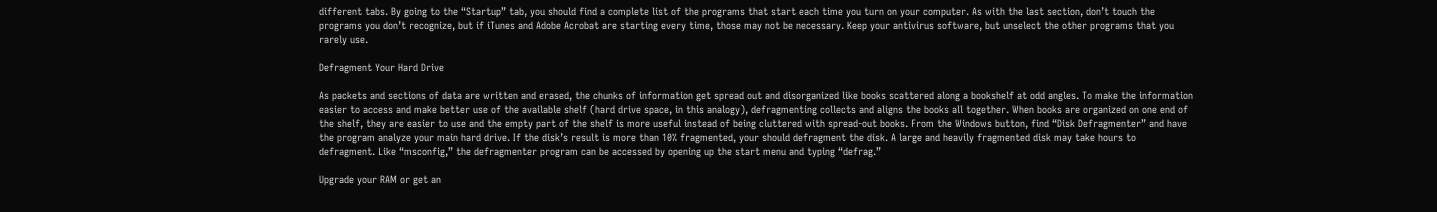different tabs. By going to the “Startup” tab, you should find a complete list of the programs that start each time you turn on your computer. As with the last section, don’t touch the programs you don’t recognize, but if iTunes and Adobe Acrobat are starting every time, those may not be necessary. Keep your antivirus software, but unselect the other programs that you rarely use.

Defragment Your Hard Drive

As packets and sections of data are written and erased, the chunks of information get spread out and disorganized like books scattered along a bookshelf at odd angles. To make the information easier to access and make better use of the available shelf (hard drive space, in this analogy), defragmenting collects and aligns the books all together. When books are organized on one end of the shelf, they are easier to use and the empty part of the shelf is more useful instead of being cluttered with spread-out books. From the Windows button, find “Disk Defragmenter” and have the program analyze your main hard drive. If the disk’s result is more than 10% fragmented, your should defragment the disk. A large and heavily fragmented disk may take hours to defragment. Like “msconfig,” the defragmenter program can be accessed by opening up the start menu and typing “defrag.”

Upgrade your RAM or get an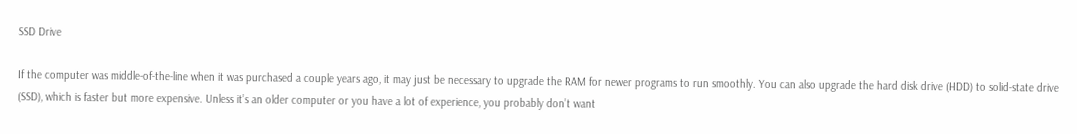SSD Drive

If the computer was middle-of-the-line when it was purchased a couple years ago, it may just be necessary to upgrade the RAM for newer programs to run smoothly. You can also upgrade the hard disk drive (HDD) to solid-state drive (SSD), which is faster but more expensive. Unless it’s an older computer or you have a lot of experience, you probably don’t want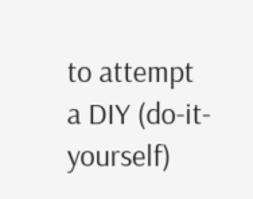to attempt a DIY (do-it-yourself)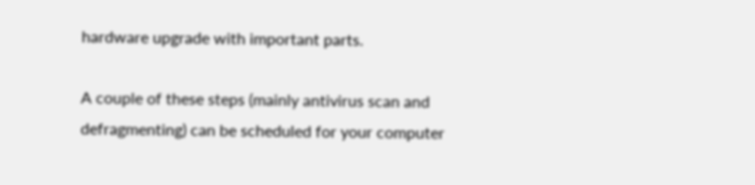hardware upgrade with important parts.

A couple of these steps (mainly antivirus scan and defragmenting) can be scheduled for your computer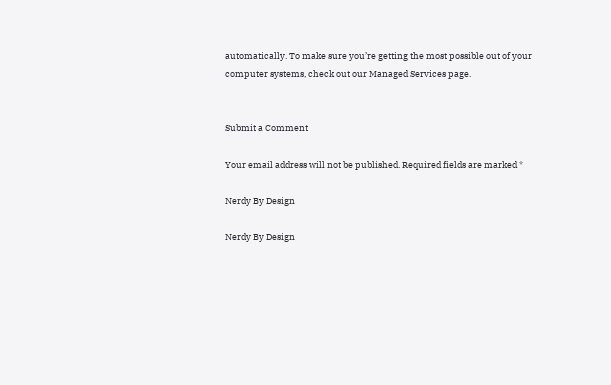automatically. To make sure you’re getting the most possible out of your computer systems, check out our Managed Services page.


Submit a Comment

Your email address will not be published. Required fields are marked *

Nerdy By Design

Nerdy By Design